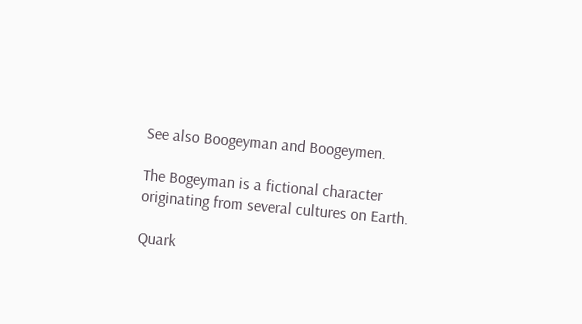See also Boogeyman and Boogeymen.

The Bogeyman is a fictional character originating from several cultures on Earth.

Quark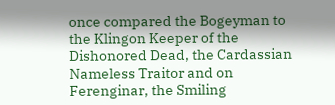once compared the Bogeyman to the Klingon Keeper of the Dishonored Dead, the Cardassian Nameless Traitor and on Ferenginar, the Smiling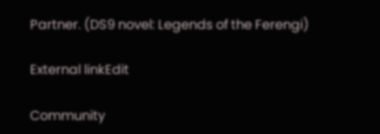Partner. (DS9 novel: Legends of the Ferengi)

External linkEdit

Community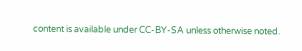content is available under CC-BY-SA unless otherwise noted.